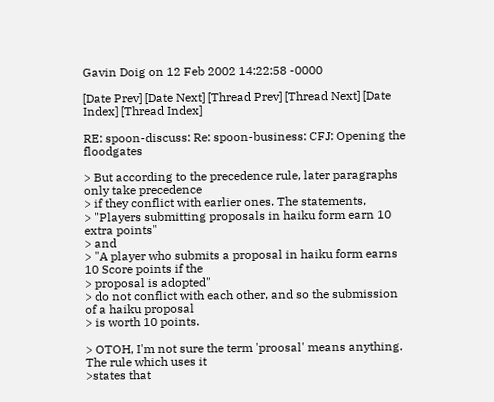Gavin Doig on 12 Feb 2002 14:22:58 -0000

[Date Prev] [Date Next] [Thread Prev] [Thread Next] [Date Index] [Thread Index]

RE: spoon-discuss: Re: spoon-business: CFJ: Opening the floodgates

> But according to the precedence rule, later paragraphs only take precedence
> if they conflict with earlier ones. The statements,
> "Players submitting proposals in haiku form earn 10 extra points"
> and
> "A player who submits a proposal in haiku form earns 10 Score points if the
> proposal is adopted"
> do not conflict with each other, and so the submission of a haiku proposal
> is worth 10 points.

> OTOH, I'm not sure the term 'proosal' means anything. The rule which uses it
>states that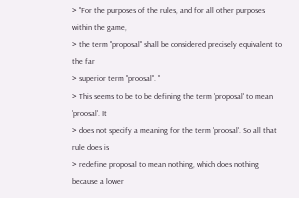> "For the purposes of the rules, and for all other purposes within the game,
> the term "proposal" shall be considered precisely equivalent to the far
> superior term "proosal". "
> This seems to be to be defining the term 'proposal' to mean 'proosal'. It
> does not specify a meaning for the term 'proosal'. So all that rule does is
> redefine proposal to mean nothing, which does nothing because a lower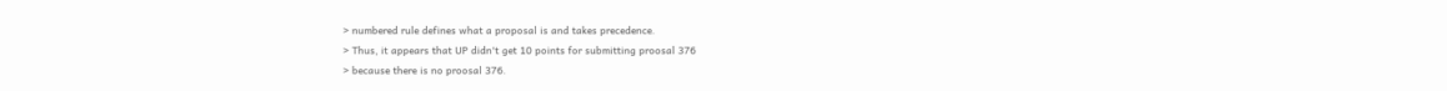> numbered rule defines what a proposal is and takes precedence.
> Thus, it appears that UP didn't get 10 points for submitting proosal 376
> because there is no proosal 376.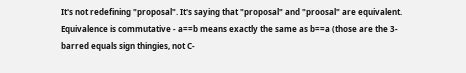It's not redefining "proposal". It's saying that "proposal" and "proosal" are equivalent. Equivalence is commutative - a==b means exactly the same as b==a (those are the 3-barred equals sign thingies, not C-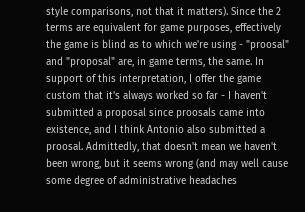style comparisons, not that it matters). Since the 2 terms are equivalent for game purposes, effectively the game is blind as to which we're using - "proosal" and "proposal" are, in game terms, the same. In support of this interpretation, I offer the game custom that it's always worked so far - I haven't submitted a proposal since proosals came into existence, and I think Antonio also submitted a proosal. Admittedly, that doesn't mean we haven't been wrong, but it seems wrong (and may well cause some degree of administrative headaches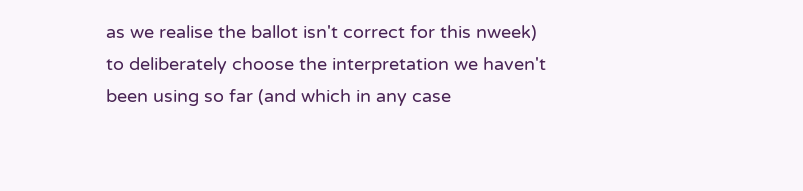as we realise the ballot isn't correct for this nweek) to deliberately choose the interpretation we haven't been using so far (and which in any case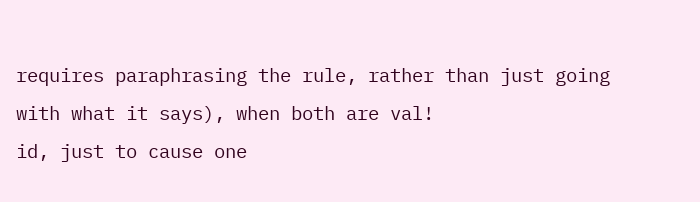requires paraphrasing the rule, rather than just going with what it says), when both are val!
id, just to cause one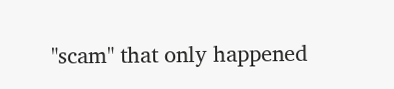"scam" that only happened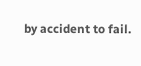by accident to fail.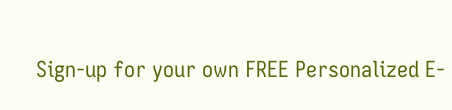Sign-up for your own FREE Personalized E-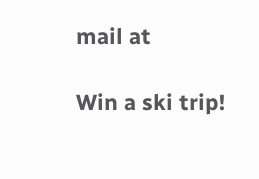mail at

Win a ski trip!